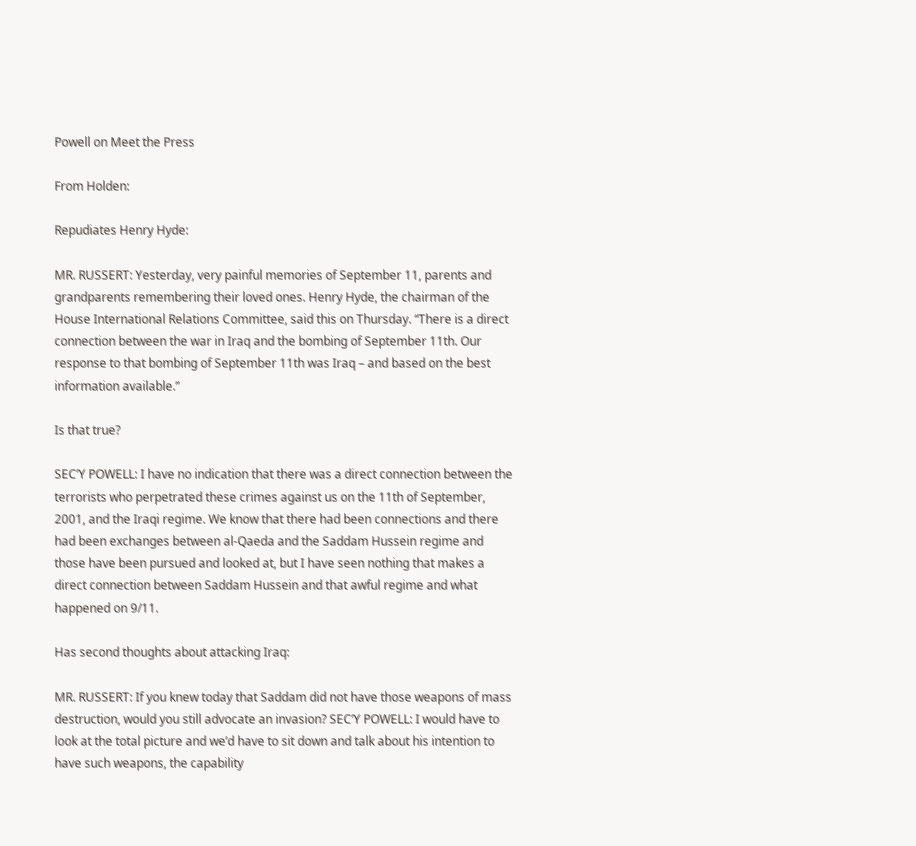Powell on Meet the Press

From Holden:

Repudiates Henry Hyde:

MR. RUSSERT: Yesterday, very painful memories of September 11, parents and grandparents remembering their loved ones. Henry Hyde, the chairman of the House International Relations Committee, said this on Thursday. “There is a direct connection between the war in Iraq and the bombing of September 11th. Our response to that bombing of September 11th was Iraq – and based on the best information available.”

Is that true?

SEC’Y POWELL: I have no indication that there was a direct connection between the terrorists who perpetrated these crimes against us on the 11th of September, 2001, and the Iraqi regime. We know that there had been connections and there had been exchanges between al-Qaeda and the Saddam Hussein regime and those have been pursued and looked at, but I have seen nothing that makes a direct connection between Saddam Hussein and that awful regime and what happened on 9/11.

Has second thoughts about attacking Iraq:

MR. RUSSERT: If you knew today that Saddam did not have those weapons of mass destruction, would you still advocate an invasion? SEC’Y POWELL: I would have to look at the total picture and we’d have to sit down and talk about his intention to have such weapons, the capability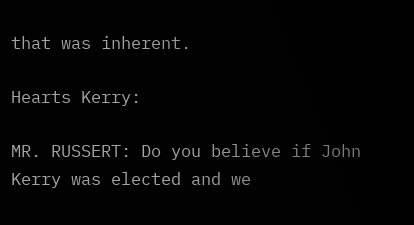that was inherent.

Hearts Kerry:

MR. RUSSERT: Do you believe if John Kerry was elected and we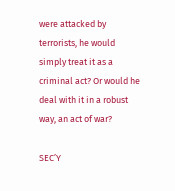were attacked by terrorists, he would simply treat it as a criminal act? Or would he deal with it in a robust way, an act of war?

SEC’Y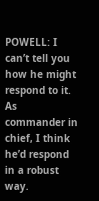POWELL: I can’t tell you how he might respond to it. As commander in chief, I think he’d respond in a robust way.